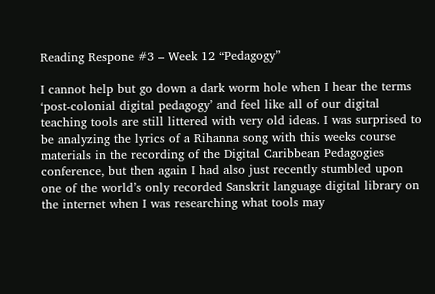Reading Respone #3 – Week 12 “Pedagogy”

I cannot help but go down a dark worm hole when I hear the terms ‘post-colonial digital pedagogy’ and feel like all of our digital teaching tools are still littered with very old ideas. I was surprised to be analyzing the lyrics of a Rihanna song with this weeks course materials in the recording of the Digital Caribbean Pedagogies conference, but then again I had also just recently stumbled upon one of the world’s only recorded Sanskrit language digital library on the internet when I was researching what tools may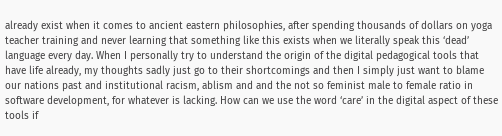already exist when it comes to ancient eastern philosophies, after spending thousands of dollars on yoga teacher training and never learning that something like this exists when we literally speak this ‘dead’ language every day. When I personally try to understand the origin of the digital pedagogical tools that have life already, my thoughts sadly just go to their shortcomings and then I simply just want to blame our nations past and institutional racism, ablism and and the not so feminist male to female ratio in software development, for whatever is lacking. How can we use the word ‘care’ in the digital aspect of these tools if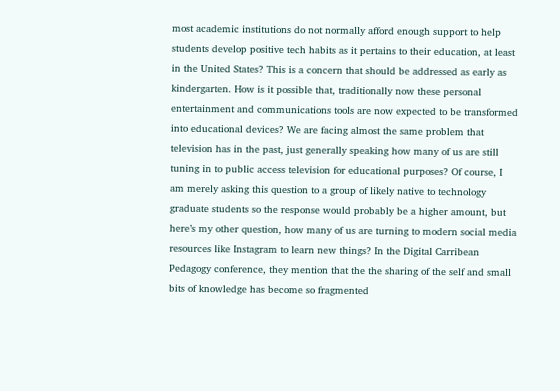most academic institutions do not normally afford enough support to help students develop positive tech habits as it pertains to their education, at least in the United States? This is a concern that should be addressed as early as kindergarten. How is it possible that, traditionally now these personal entertainment and communications tools are now expected to be transformed into educational devices? We are facing almost the same problem that television has in the past, just generally speaking how many of us are still tuning in to public access television for educational purposes? Of course, I am merely asking this question to a group of likely native to technology graduate students so the response would probably be a higher amount, but here’s my other question, how many of us are turning to modern social media resources like Instagram to learn new things? In the Digital Carribean Pedagogy conference, they mention that the the sharing of the self and small bits of knowledge has become so fragmented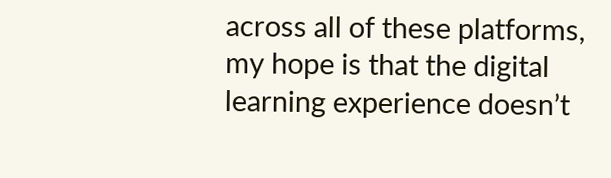across all of these platforms, my hope is that the digital learning experience doesn’t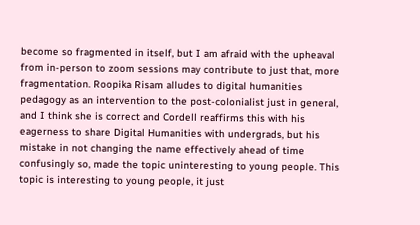become so fragmented in itself, but I am afraid with the upheaval from in-person to zoom sessions may contribute to just that, more fragmentation. Roopika Risam alludes to digital humanities pedagogy as an intervention to the post-colonialist just in general, and I think she is correct and Cordell reaffirms this with his eagerness to share Digital Humanities with undergrads, but his mistake in not changing the name effectively ahead of time confusingly so, made the topic uninteresting to young people. This topic is interesting to young people, it just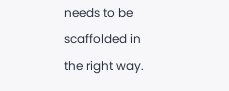needs to be scaffolded in the right way.